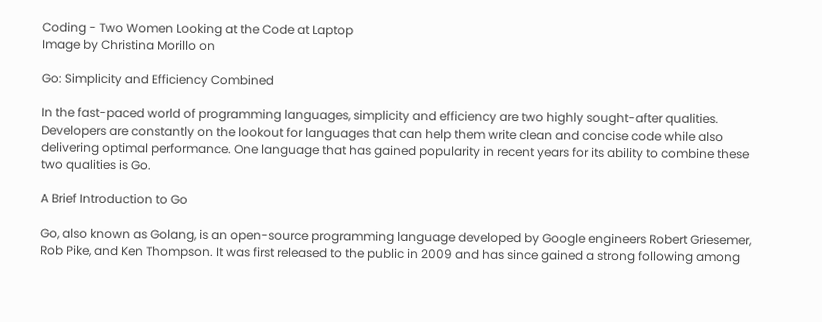Coding - Two Women Looking at the Code at Laptop
Image by Christina Morillo on

Go: Simplicity and Efficiency Combined

In the fast-paced world of programming languages, simplicity and efficiency are two highly sought-after qualities. Developers are constantly on the lookout for languages that can help them write clean and concise code while also delivering optimal performance. One language that has gained popularity in recent years for its ability to combine these two qualities is Go.

A Brief Introduction to Go

Go, also known as Golang, is an open-source programming language developed by Google engineers Robert Griesemer, Rob Pike, and Ken Thompson. It was first released to the public in 2009 and has since gained a strong following among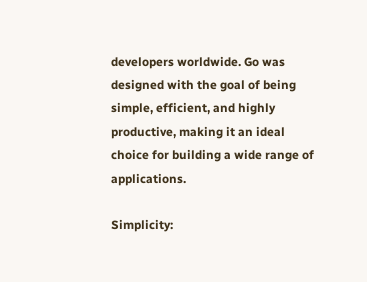developers worldwide. Go was designed with the goal of being simple, efficient, and highly productive, making it an ideal choice for building a wide range of applications.

Simplicity: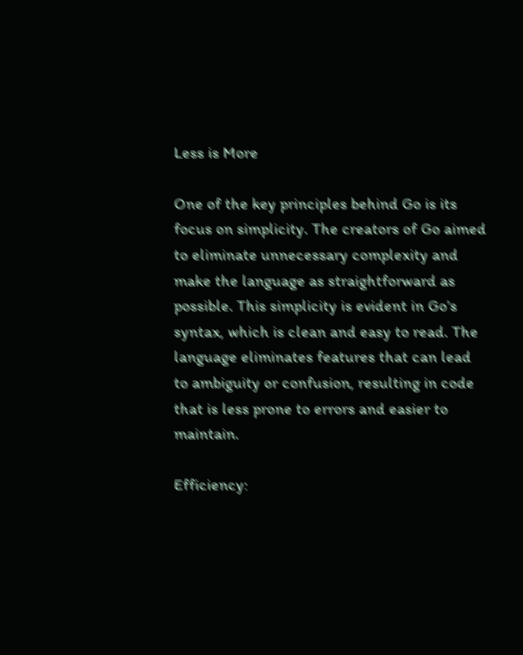Less is More

One of the key principles behind Go is its focus on simplicity. The creators of Go aimed to eliminate unnecessary complexity and make the language as straightforward as possible. This simplicity is evident in Go’s syntax, which is clean and easy to read. The language eliminates features that can lead to ambiguity or confusion, resulting in code that is less prone to errors and easier to maintain.

Efficiency: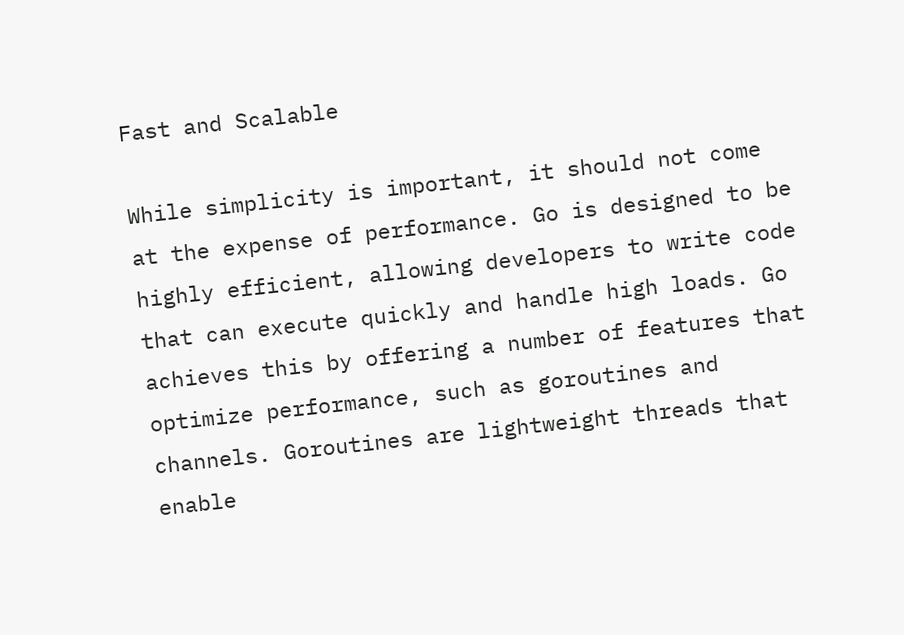Fast and Scalable

While simplicity is important, it should not come at the expense of performance. Go is designed to be highly efficient, allowing developers to write code that can execute quickly and handle high loads. Go achieves this by offering a number of features that optimize performance, such as goroutines and channels. Goroutines are lightweight threads that enable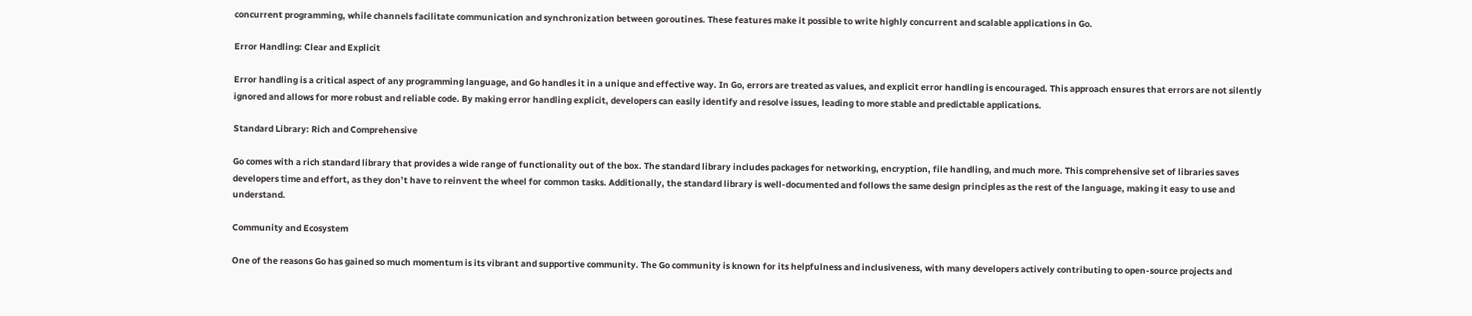concurrent programming, while channels facilitate communication and synchronization between goroutines. These features make it possible to write highly concurrent and scalable applications in Go.

Error Handling: Clear and Explicit

Error handling is a critical aspect of any programming language, and Go handles it in a unique and effective way. In Go, errors are treated as values, and explicit error handling is encouraged. This approach ensures that errors are not silently ignored and allows for more robust and reliable code. By making error handling explicit, developers can easily identify and resolve issues, leading to more stable and predictable applications.

Standard Library: Rich and Comprehensive

Go comes with a rich standard library that provides a wide range of functionality out of the box. The standard library includes packages for networking, encryption, file handling, and much more. This comprehensive set of libraries saves developers time and effort, as they don’t have to reinvent the wheel for common tasks. Additionally, the standard library is well-documented and follows the same design principles as the rest of the language, making it easy to use and understand.

Community and Ecosystem

One of the reasons Go has gained so much momentum is its vibrant and supportive community. The Go community is known for its helpfulness and inclusiveness, with many developers actively contributing to open-source projects and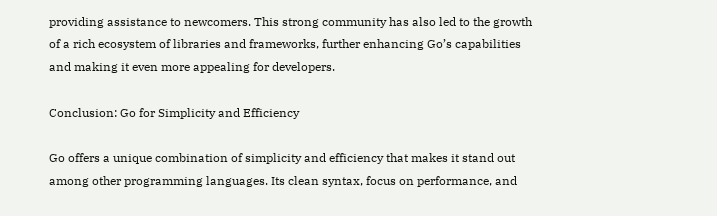providing assistance to newcomers. This strong community has also led to the growth of a rich ecosystem of libraries and frameworks, further enhancing Go’s capabilities and making it even more appealing for developers.

Conclusion: Go for Simplicity and Efficiency

Go offers a unique combination of simplicity and efficiency that makes it stand out among other programming languages. Its clean syntax, focus on performance, and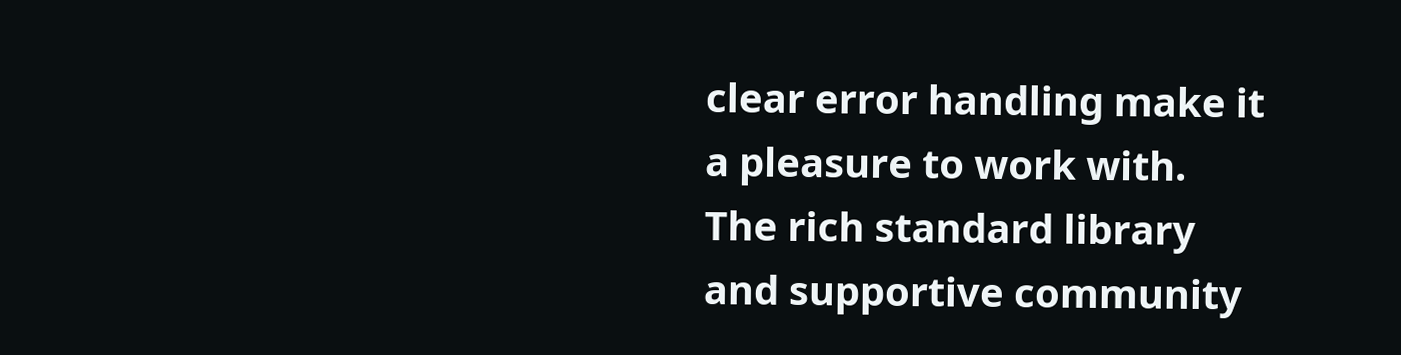clear error handling make it a pleasure to work with. The rich standard library and supportive community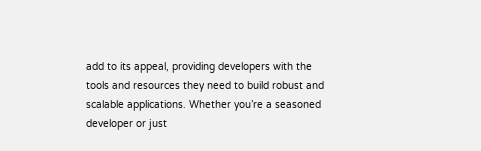add to its appeal, providing developers with the tools and resources they need to build robust and scalable applications. Whether you’re a seasoned developer or just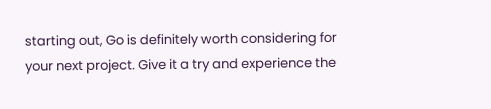starting out, Go is definitely worth considering for your next project. Give it a try and experience the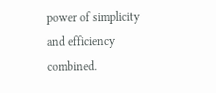power of simplicity and efficiency combined.